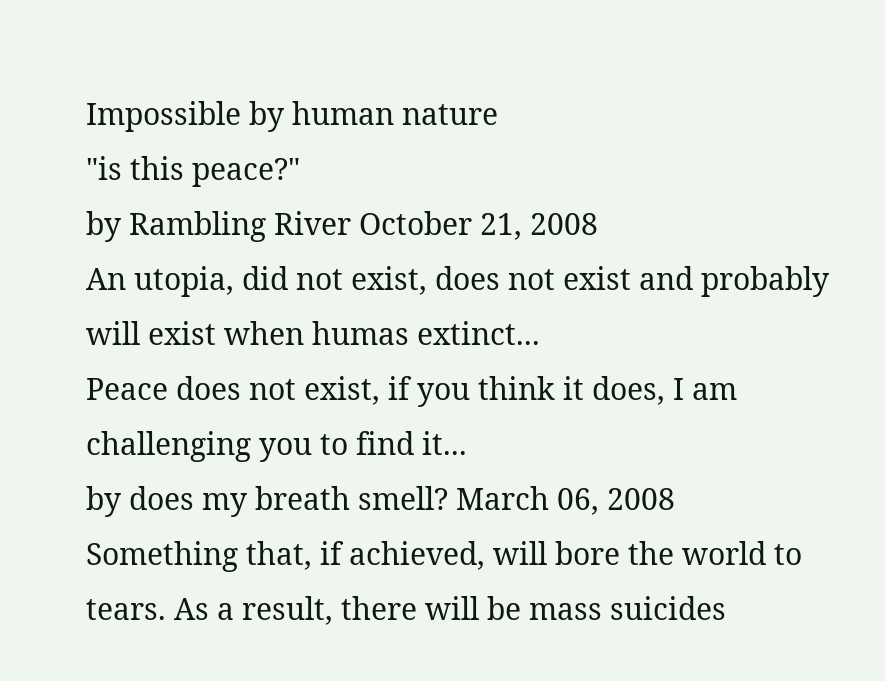Impossible by human nature
"is this peace?"
by Rambling River October 21, 2008
An utopia, did not exist, does not exist and probably will exist when humas extinct...
Peace does not exist, if you think it does, I am challenging you to find it...
by does my breath smell? March 06, 2008
Something that, if achieved, will bore the world to tears. As a result, there will be mass suicides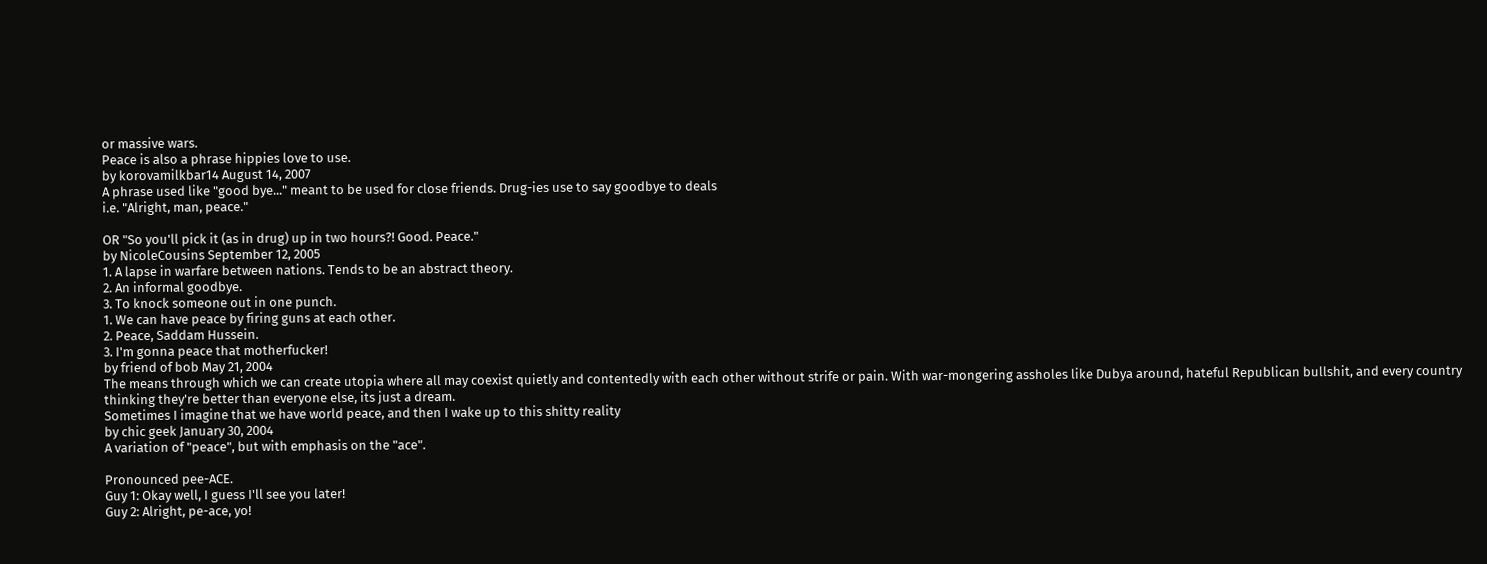or massive wars.
Peace is also a phrase hippies love to use.
by korovamilkbar14 August 14, 2007
A phrase used like "good bye..." meant to be used for close friends. Drug-ies use to say goodbye to deals
i.e. "Alright, man, peace."

OR "So you'll pick it (as in drug) up in two hours?! Good. Peace."
by NicoleCousins September 12, 2005
1. A lapse in warfare between nations. Tends to be an abstract theory.
2. An informal goodbye.
3. To knock someone out in one punch.
1. We can have peace by firing guns at each other.
2. Peace, Saddam Hussein.
3. I'm gonna peace that motherfucker!
by friend of bob May 21, 2004
The means through which we can create utopia where all may coexist quietly and contentedly with each other without strife or pain. With war-mongering assholes like Dubya around, hateful Republican bullshit, and every country thinking they're better than everyone else, its just a dream.
Sometimes I imagine that we have world peace, and then I wake up to this shitty reality
by chic geek January 30, 2004
A variation of "peace", but with emphasis on the "ace".

Pronounced pee-ACE.
Guy 1: Okay well, I guess I'll see you later!
Guy 2: Alright, pe-ace, yo!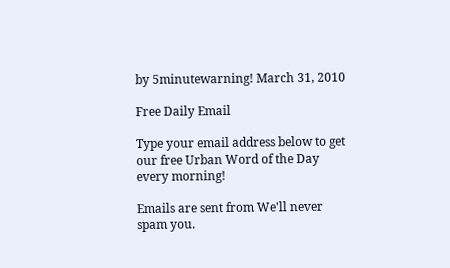by 5minutewarning! March 31, 2010

Free Daily Email

Type your email address below to get our free Urban Word of the Day every morning!

Emails are sent from We'll never spam you.